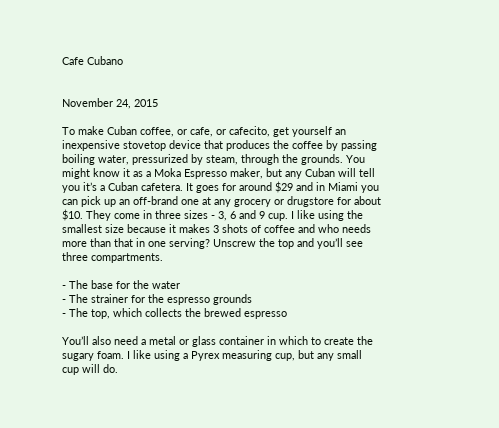Cafe Cubano


November 24, 2015

To make Cuban coffee, or cafe, or cafecito, get yourself an inexpensive stovetop device that produces the coffee by passing boiling water, pressurized by steam, through the grounds. You might know it as a Moka Espresso maker, but any Cuban will tell you it’s a Cuban cafetera. It goes for around $29 and in Miami you can pick up an off-brand one at any grocery or drugstore for about $10. They come in three sizes - 3, 6 and 9 cup. I like using the smallest size because it makes 3 shots of coffee and who needs more than that in one serving? Unscrew the top and you’ll see three compartments.

- The base for the water
- The strainer for the espresso grounds
- The top, which collects the brewed espresso

You’ll also need a metal or glass container in which to create the sugary foam. I like using a Pyrex measuring cup, but any small cup will do.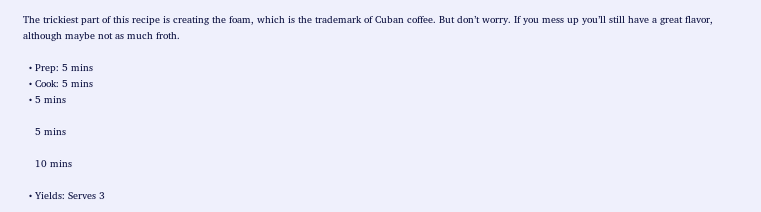The trickiest part of this recipe is creating the foam, which is the trademark of Cuban coffee. But don’t worry. If you mess up you’ll still have a great flavor, although maybe not as much froth.

  • Prep: 5 mins
  • Cook: 5 mins
  • 5 mins

    5 mins

    10 mins

  • Yields: Serves 3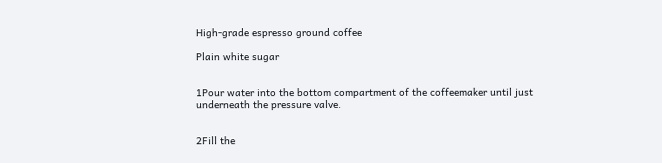High-grade espresso ground coffee

Plain white sugar


1Pour water into the bottom compartment of the coffeemaker until just underneath the pressure valve.


2Fill the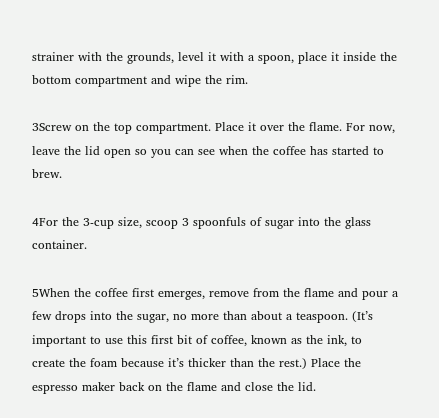strainer with the grounds, level it with a spoon, place it inside the bottom compartment and wipe the rim.

3Screw on the top compartment. Place it over the flame. For now, leave the lid open so you can see when the coffee has started to brew.

4For the 3-cup size, scoop 3 spoonfuls of sugar into the glass container.

5When the coffee first emerges, remove from the flame and pour a few drops into the sugar, no more than about a teaspoon. (It’s important to use this first bit of coffee, known as the ink, to create the foam because it’s thicker than the rest.) Place the espresso maker back on the flame and close the lid.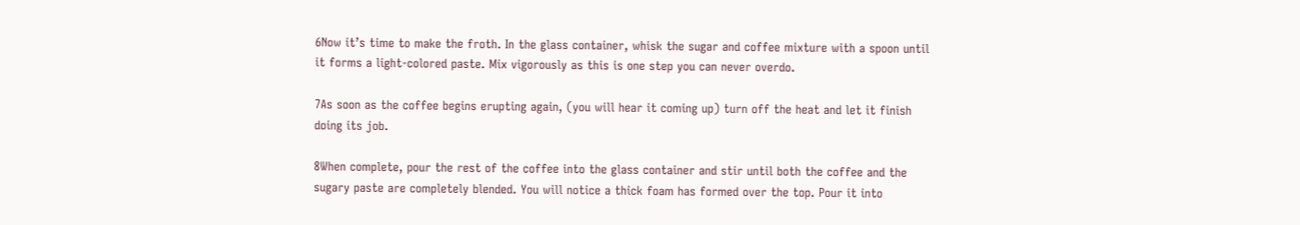6Now it’s time to make the froth. In the glass container, whisk the sugar and coffee mixture with a spoon until it forms a light-colored paste. Mix vigorously as this is one step you can never overdo.

7As soon as the coffee begins erupting again, (you will hear it coming up) turn off the heat and let it finish doing its job.

8When complete, pour the rest of the coffee into the glass container and stir until both the coffee and the sugary paste are completely blended. You will notice a thick foam has formed over the top. Pour it into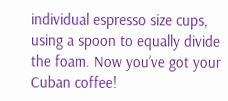individual espresso size cups, using a spoon to equally divide the foam. Now you’ve got your Cuban coffee!